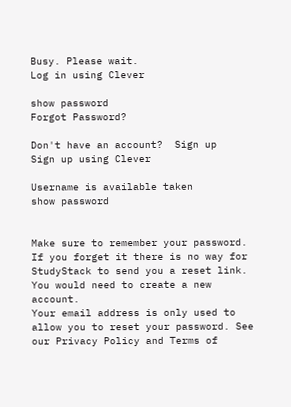Busy. Please wait.
Log in using Clever

show password
Forgot Password?

Don't have an account?  Sign up
Sign up using Clever

Username is available taken
show password


Make sure to remember your password. If you forget it there is no way for StudyStack to send you a reset link. You would need to create a new account.
Your email address is only used to allow you to reset your password. See our Privacy Policy and Terms of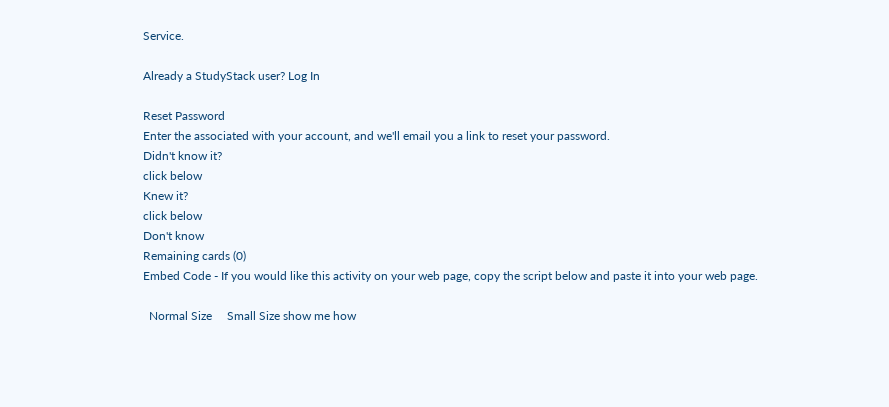Service.

Already a StudyStack user? Log In

Reset Password
Enter the associated with your account, and we'll email you a link to reset your password.
Didn't know it?
click below
Knew it?
click below
Don't know
Remaining cards (0)
Embed Code - If you would like this activity on your web page, copy the script below and paste it into your web page.

  Normal Size     Small Size show me how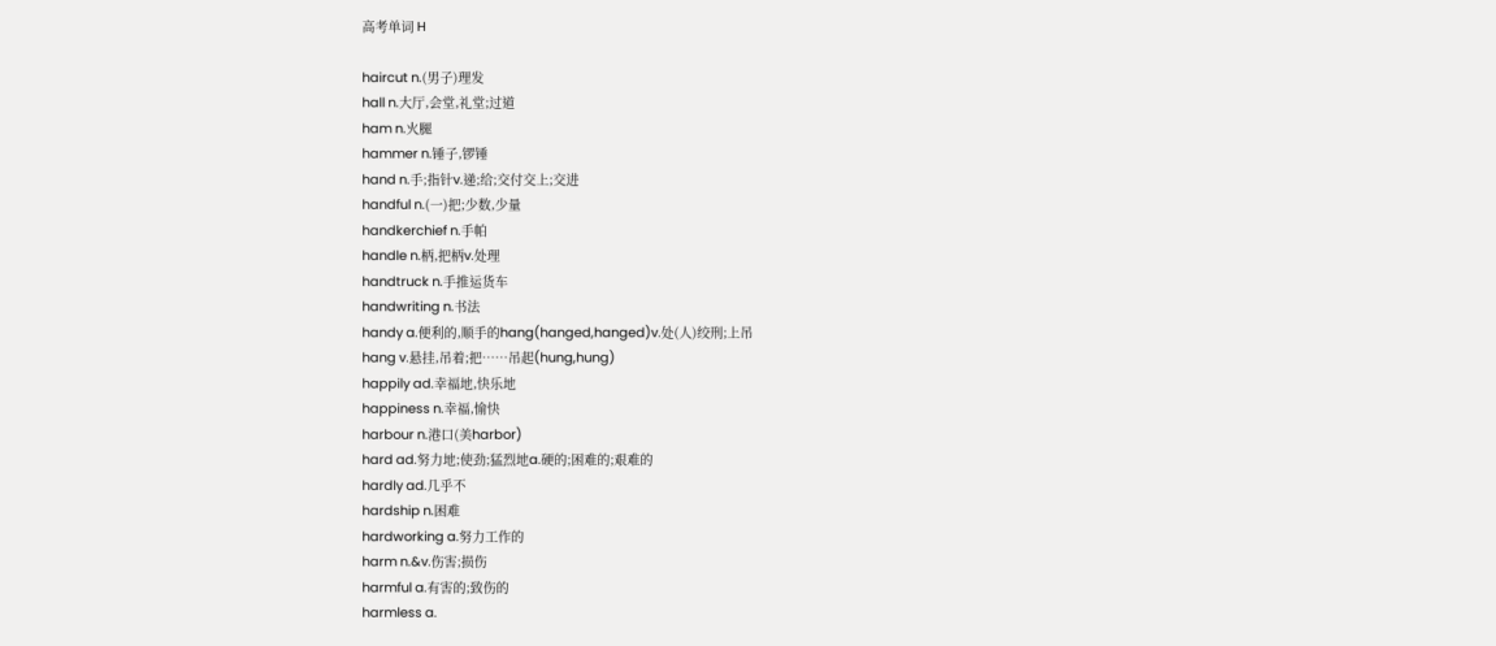高考单词 H

haircut n.(男子)理发
hall n.大厅,会堂,礼堂;过道
ham n.火腿
hammer n.锤子,锣锤
hand n.手;指针v.递;给;交付交上;交进
handful n.(一)把;少数,少量
handkerchief n.手帕
handle n.柄,把柄v.处理
handtruck n.手推运货车
handwriting n.书法
handy a.便利的,顺手的hang(hanged,hanged)v.处(人)绞刑;上吊
hang v.悬挂,吊着;把……吊起(hung,hung)
happily ad.幸福地,快乐地
happiness n.幸福,愉快
harbour n.港口(美harbor)
hard ad.努力地;使劲;猛烈地a.硬的;困难的;艰难的
hardly ad.几乎不
hardship n.困难
hardworking a.努力工作的
harm n.&v.伤害;损伤
harmful a.有害的;致伤的
harmless a.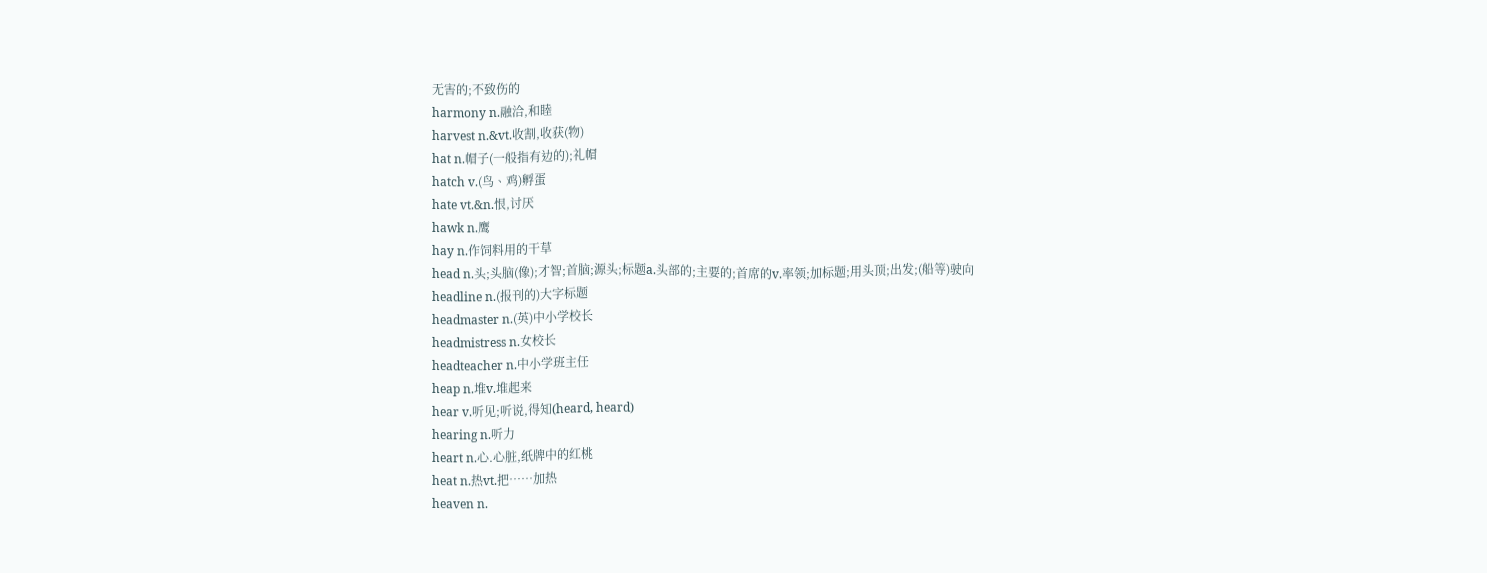无害的;不致伤的
harmony n.融洽,和睦
harvest n.&vt.收割,收获(物)
hat n.帽子(一般指有边的);礼帽
hatch v.(鸟、鸡)孵蛋
hate vt.&n.恨,讨厌
hawk n.鹰
hay n.作饲料用的干草
head n.头;头脑(像);才智;首脑;源头;标题a.头部的;主要的;首席的v.率领;加标题;用头顶;出发;(船等)驶向
headline n.(报刊的)大字标题
headmaster n.(英)中小学校长
headmistress n.女校长
headteacher n.中小学班主任
heap n.堆v.堆起来
hear v.听见;听说,得知(heard, heard)
hearing n.听力
heart n.心.心脏,纸牌中的红桃
heat n.热vt.把……加热
heaven n.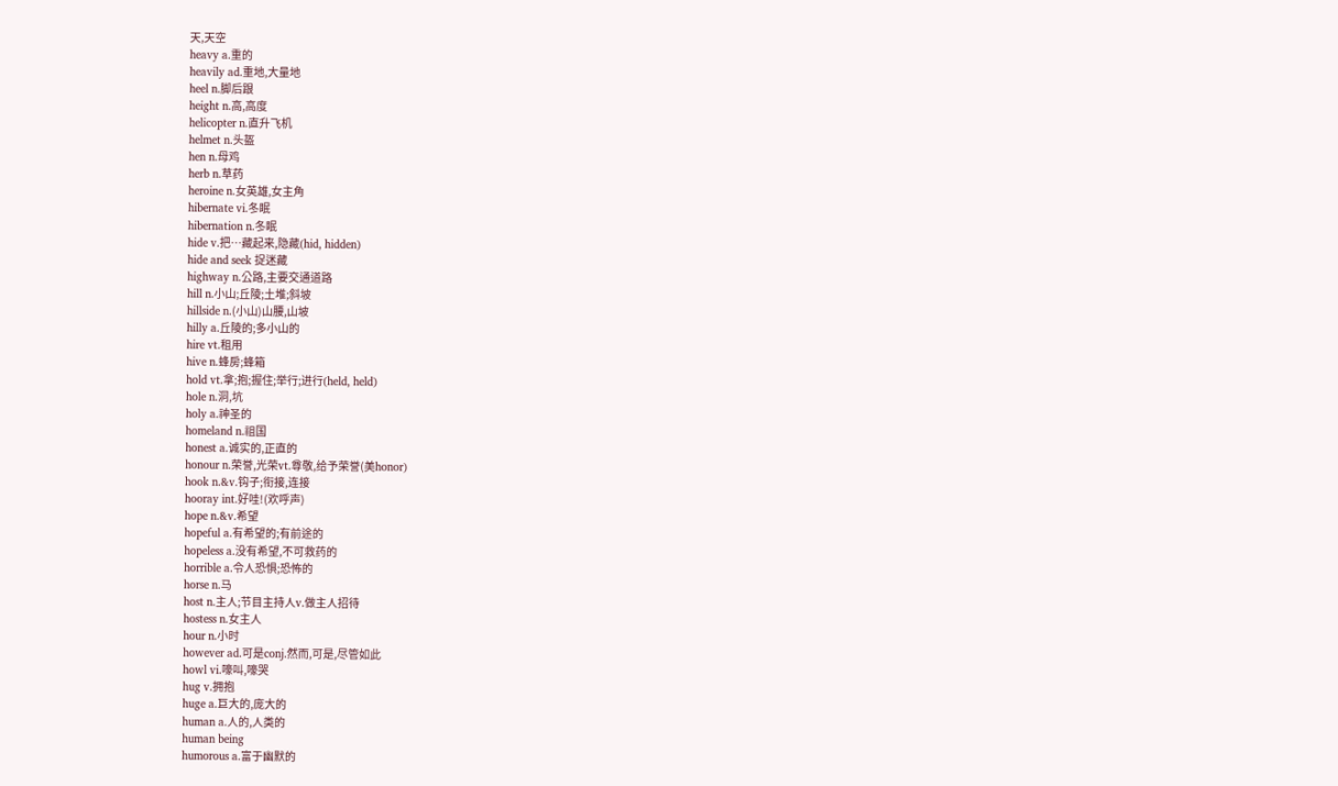天,天空
heavy a.重的
heavily ad.重地,大量地
heel n.脚后跟
height n.高,高度
helicopter n.直升飞机
helmet n.头盔
hen n.母鸡
herb n.草药
heroine n.女英雄,女主角
hibernate vi.冬眠
hibernation n.冬眠
hide v.把…藏起来,隐藏(hid, hidden)
hide and seek 捉迷藏
highway n.公路,主要交通道路
hill n.小山;丘陵;土堆;斜坡
hillside n.(小山)山腰,山坡
hilly a.丘陵的;多小山的
hire vt.租用
hive n.蜂房;蜂箱
hold vt.拿;抱;握住;举行;进行(held, held)
hole n.洞,坑
holy a.神圣的
homeland n.祖国
honest a.诚实的,正直的
honour n.荣誉,光荣vt.尊敬,给予荣誉(美honor)
hook n.&v.钩子;衔接,连接
hooray int.好哇!(欢呼声)
hope n.&v.希望
hopeful a.有希望的;有前途的
hopeless a.没有希望,不可救药的
horrible a.令人恐惧;恐怖的
horse n.马
host n.主人;节目主持人v.做主人招待
hostess n.女主人
hour n.小时
however ad.可是conj.然而,可是,尽管如此
howl vi.嚎叫,嚎哭
hug v.拥抱
huge a.巨大的,庞大的
human a.人的,人类的
human being
humorous a.富于幽默的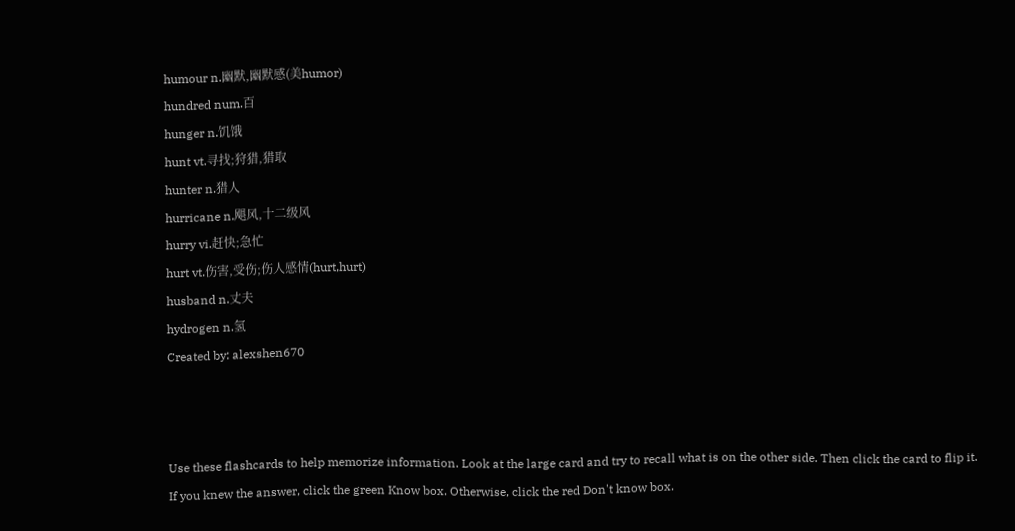humour n.幽默,幽默感(美humor)
hundred num.百
hunger n.饥饿
hunt vt.寻找;狩猎,猎取
hunter n.猎人
hurricane n.飓风,十二级风
hurry vi.赶快;急忙
hurt vt.伤害,受伤;伤人感情(hurt,hurt)
husband n.丈夫
hydrogen n.氢
Created by: alexshen670



Use these flashcards to help memorize information. Look at the large card and try to recall what is on the other side. Then click the card to flip it. If you knew the answer, click the green Know box. Otherwise, click the red Don't know box.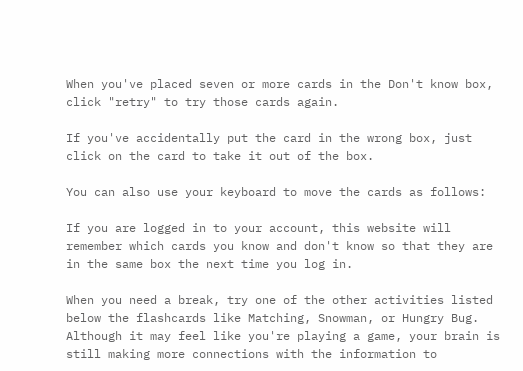When you've placed seven or more cards in the Don't know box, click "retry" to try those cards again.

If you've accidentally put the card in the wrong box, just click on the card to take it out of the box.

You can also use your keyboard to move the cards as follows:

If you are logged in to your account, this website will remember which cards you know and don't know so that they are in the same box the next time you log in.

When you need a break, try one of the other activities listed below the flashcards like Matching, Snowman, or Hungry Bug. Although it may feel like you're playing a game, your brain is still making more connections with the information to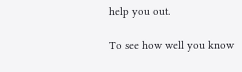help you out.

To see how well you know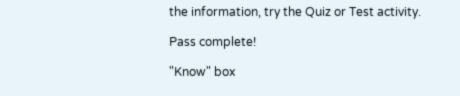the information, try the Quiz or Test activity.

Pass complete!

"Know" box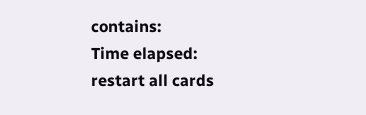contains:
Time elapsed:
restart all cards